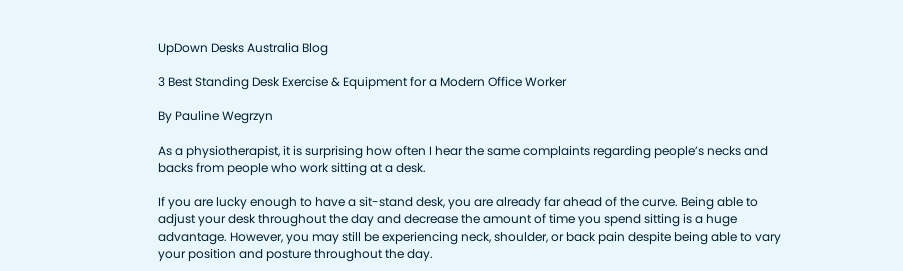UpDown Desks Australia Blog

3 Best Standing Desk Exercise & Equipment for a Modern Office Worker

By Pauline Wegrzyn

As a physiotherapist, it is surprising how often I hear the same complaints regarding people’s necks and backs from people who work sitting at a desk.

If you are lucky enough to have a sit-stand desk, you are already far ahead of the curve. Being able to adjust your desk throughout the day and decrease the amount of time you spend sitting is a huge advantage. However, you may still be experiencing neck, shoulder, or back pain despite being able to vary your position and posture throughout the day.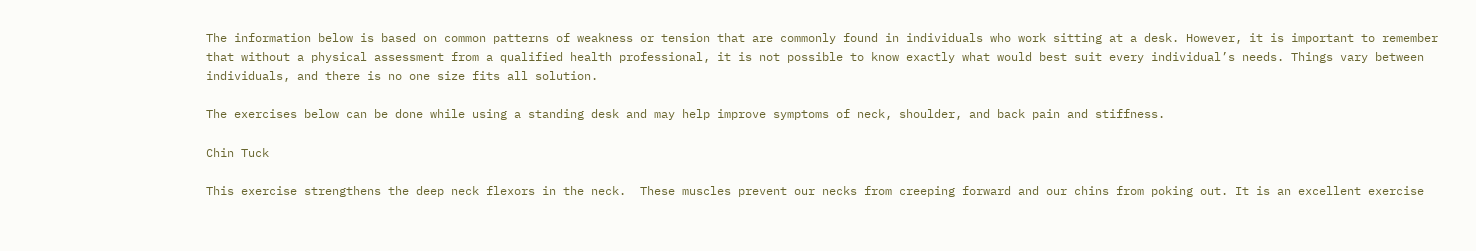The information below is based on common patterns of weakness or tension that are commonly found in individuals who work sitting at a desk. However, it is important to remember that without a physical assessment from a qualified health professional, it is not possible to know exactly what would best suit every individual’s needs. Things vary between individuals, and there is no one size fits all solution.

The exercises below can be done while using a standing desk and may help improve symptoms of neck, shoulder, and back pain and stiffness.

Chin Tuck

This exercise strengthens the deep neck flexors in the neck.  These muscles prevent our necks from creeping forward and our chins from poking out. It is an excellent exercise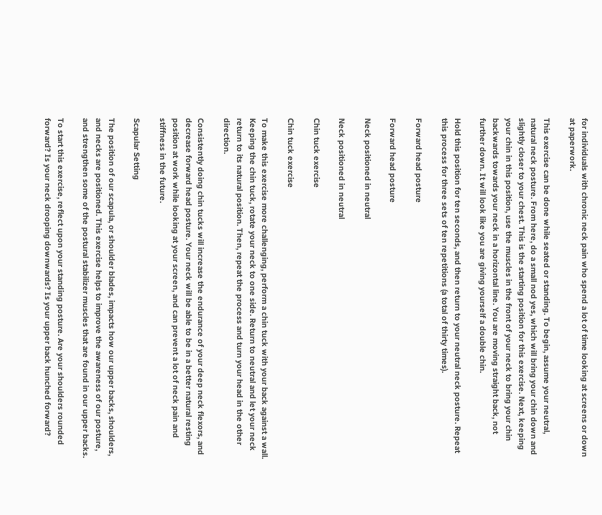for individuals with chronic neck pain who spend a lot of time looking at screens or down at paperwork.

This exercise can be done while seated or standing. To begin, assume your neutral, natural neck posture. From here, do a small nod yes, which will bring your chin down and slightly closer to your chest. This is the starting position for this exercise. Next, keeping your chin in this position, use the muscles in the front of your neck to bring your chin backwards towards your neck in a horizontal line. You are moving straight back, not further down. It will look like you are giving yourself a double chin.

Hold this position for ten seconds, and then return to your neutral neck posture. Repeat this process for three sets of ten repetitions (a total of thirty times).

Forward head posture

Forward head posture

Neck positioned in neutral

Neck positioned in neutral

Chin tuck exercise

Chin tuck exercise

To make this exercise more challenging, perform a chin tuck with your back against a wall. Keeping the chin tuck, rotate your neck to one side. Return to neutral and let your neck return to its natural position. Then, repeat the process and turn your head in the other direction.

Consistently doing chin tucks will increase the endurance of your deep neck flexors, and decrease forward head posture. Your neck will be able to be in a better natural resting position at work while looking at your screen, and can prevent a lot of neck pain and stiffness in the future.

Scapular Setting

The position of our scapula, or shoulder blades, impacts how our upper backs, shoulders, and necks are positioned. This exercise helps to improve the awareness of our posture, and strengthen some of the postural stabilizer muscles that are found in our upper backs.

To start this exercise, reflect upon your standing posture. Are your shoulders rounded forward? Is your neck drooping downwards? Is your upper back hunched forward?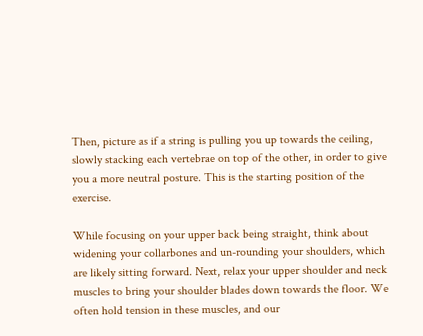Then, picture as if a string is pulling you up towards the ceiling, slowly stacking each vertebrae on top of the other, in order to give you a more neutral posture. This is the starting position of the exercise.

While focusing on your upper back being straight, think about widening your collarbones and un-rounding your shoulders, which are likely sitting forward. Next, relax your upper shoulder and neck muscles to bring your shoulder blades down towards the floor. We often hold tension in these muscles, and our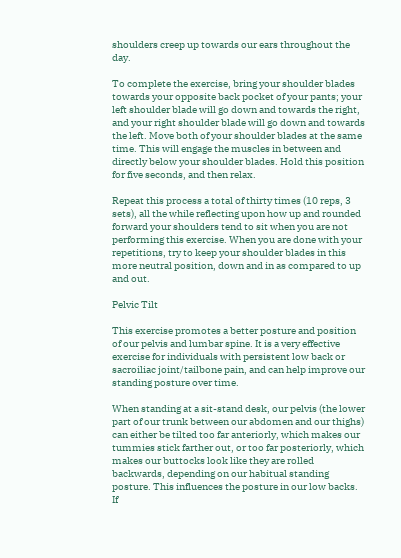shoulders creep up towards our ears throughout the day.

To complete the exercise, bring your shoulder blades towards your opposite back pocket of your pants; your left shoulder blade will go down and towards the right, and your right shoulder blade will go down and towards the left. Move both of your shoulder blades at the same time. This will engage the muscles in between and directly below your shoulder blades. Hold this position for five seconds, and then relax.

Repeat this process a total of thirty times (10 reps, 3 sets), all the while reflecting upon how up and rounded forward your shoulders tend to sit when you are not performing this exercise. When you are done with your repetitions, try to keep your shoulder blades in this more neutral position, down and in as compared to up and out.

Pelvic Tilt

This exercise promotes a better posture and position of our pelvis and lumbar spine. It is a very effective exercise for individuals with persistent low back or sacroiliac joint/tailbone pain, and can help improve our standing posture over time.

When standing at a sit-stand desk, our pelvis (the lower part of our trunk between our abdomen and our thighs) can either be tilted too far anteriorly, which makes our tummies stick farther out, or too far posteriorly, which makes our buttocks look like they are rolled backwards, depending on our habitual standing posture. This influences the posture in our low backs. If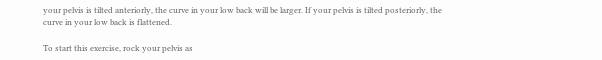your pelvis is tilted anteriorly, the curve in your low back will be larger. If your pelvis is tilted posteriorly, the curve in your low back is flattened.

To start this exercise, rock your pelvis as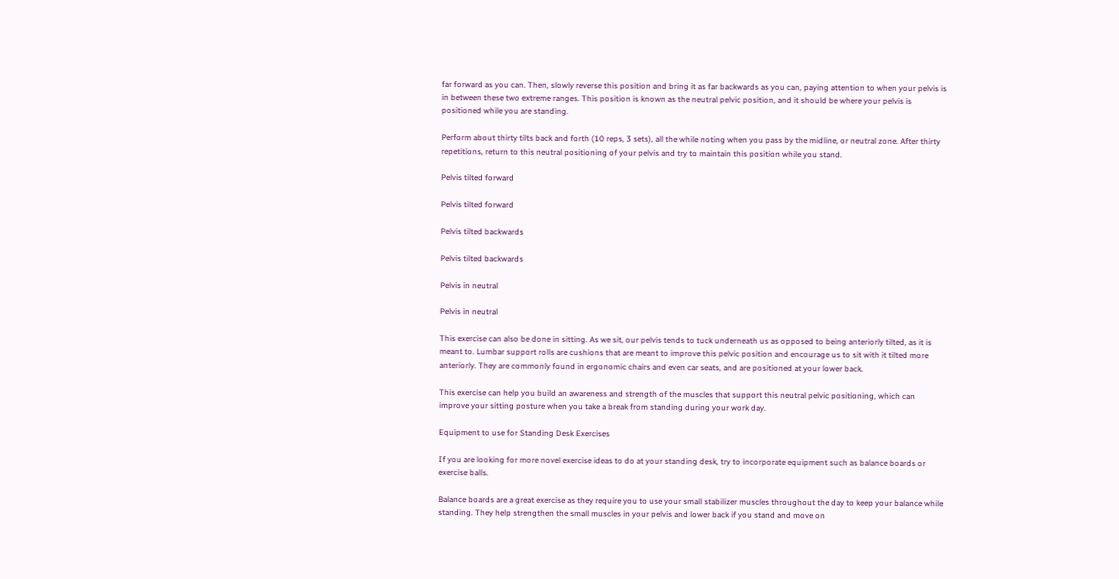far forward as you can. Then, slowly reverse this position and bring it as far backwards as you can, paying attention to when your pelvis is in between these two extreme ranges. This position is known as the neutral pelvic position, and it should be where your pelvis is positioned while you are standing.

Perform about thirty tilts back and forth (10 reps, 3 sets), all the while noting when you pass by the midline, or neutral zone. After thirty repetitions, return to this neutral positioning of your pelvis and try to maintain this position while you stand.

Pelvis tilted forward

Pelvis tilted forward

Pelvis tilted backwards

Pelvis tilted backwards

Pelvis in neutral

Pelvis in neutral

This exercise can also be done in sitting. As we sit, our pelvis tends to tuck underneath us as opposed to being anteriorly tilted, as it is meant to. Lumbar support rolls are cushions that are meant to improve this pelvic position and encourage us to sit with it tilted more anteriorly. They are commonly found in ergonomic chairs and even car seats, and are positioned at your lower back.

This exercise can help you build an awareness and strength of the muscles that support this neutral pelvic positioning, which can improve your sitting posture when you take a break from standing during your work day.

Equipment to use for Standing Desk Exercises

If you are looking for more novel exercise ideas to do at your standing desk, try to incorporate equipment such as balance boards or exercise balls.

Balance boards are a great exercise as they require you to use your small stabilizer muscles throughout the day to keep your balance while standing. They help strengthen the small muscles in your pelvis and lower back if you stand and move on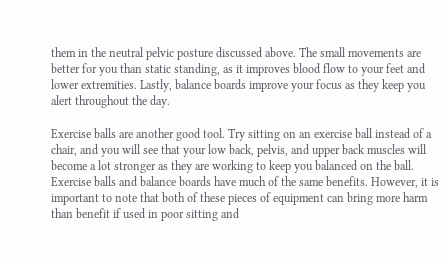them in the neutral pelvic posture discussed above. The small movements are better for you than static standing, as it improves blood flow to your feet and lower extremities. Lastly, balance boards improve your focus as they keep you alert throughout the day.

Exercise balls are another good tool. Try sitting on an exercise ball instead of a chair, and you will see that your low back, pelvis, and upper back muscles will become a lot stronger as they are working to keep you balanced on the ball. Exercise balls and balance boards have much of the same benefits. However, it is important to note that both of these pieces of equipment can bring more harm than benefit if used in poor sitting and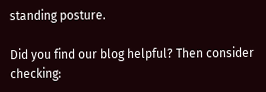standing posture.

Did you find our blog helpful? Then consider checking: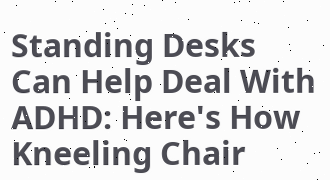Standing Desks Can Help Deal With ADHD: Here's How
Kneeling Chair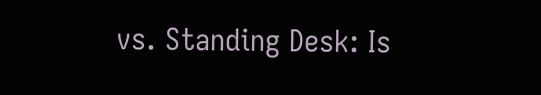vs. Standing Desk: Is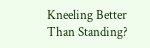Kneeling Better Than Standing?